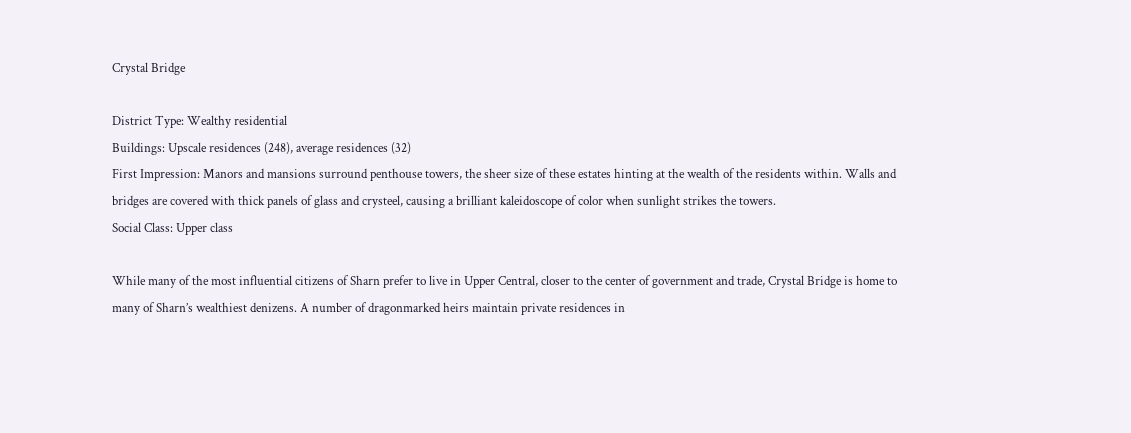Crystal Bridge

District Type: Wealthy residential
Buildings: Upscale residences (248), average residences (32)
First Impression: Manors and mansions surround penthouse towers, the sheer size of these estates hinting at the wealth of the residents within. Walls and bridges are covered with thick panels of glass and crysteel, causing a brilliant kaleidoscope of color when sunlight strikes the towers.
Social Class: Upper class

While many of the most influential citizens of Sharn prefer to live in Upper Central, closer to the center of government and trade, Crystal Bridge is home to many of Sharn’s wealthiest denizens. A number of dragonmarked heirs maintain private residences in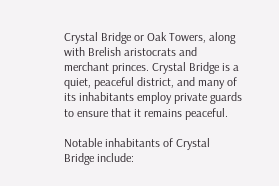Crystal Bridge or Oak Towers, along with Brelish aristocrats and merchant princes. Crystal Bridge is a quiet, peaceful district, and many of its inhabitants employ private guards to ensure that it remains peaceful.

Notable inhabitants of Crystal Bridge include: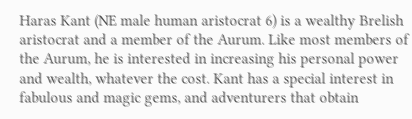Haras Kant (NE male human aristocrat 6) is a wealthy Brelish aristocrat and a member of the Aurum. Like most members of the Aurum, he is interested in increasing his personal power and wealth, whatever the cost. Kant has a special interest in fabulous and magic gems, and adventurers that obtain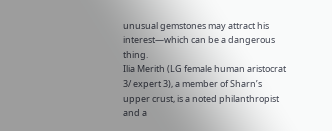unusual gemstones may attract his interest—which can be a dangerous thing.
Ilia Merith (LG female human aristocrat 3/ expert 3), a member of Sharn’s upper crust, is a noted philanthropist and a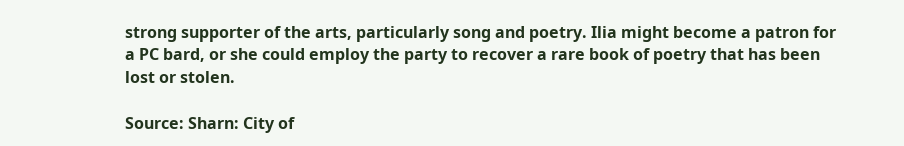strong supporter of the arts, particularly song and poetry. Ilia might become a patron for a PC bard, or she could employ the party to recover a rare book of poetry that has been lost or stolen.

Source: Sharn: City of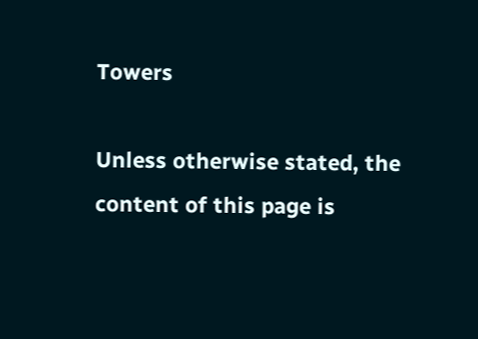Towers

Unless otherwise stated, the content of this page is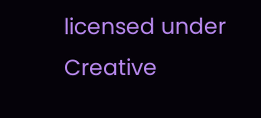licensed under Creative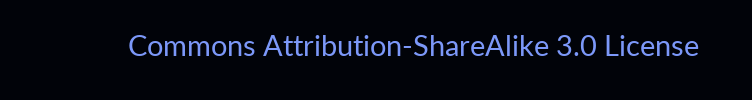Commons Attribution-ShareAlike 3.0 License